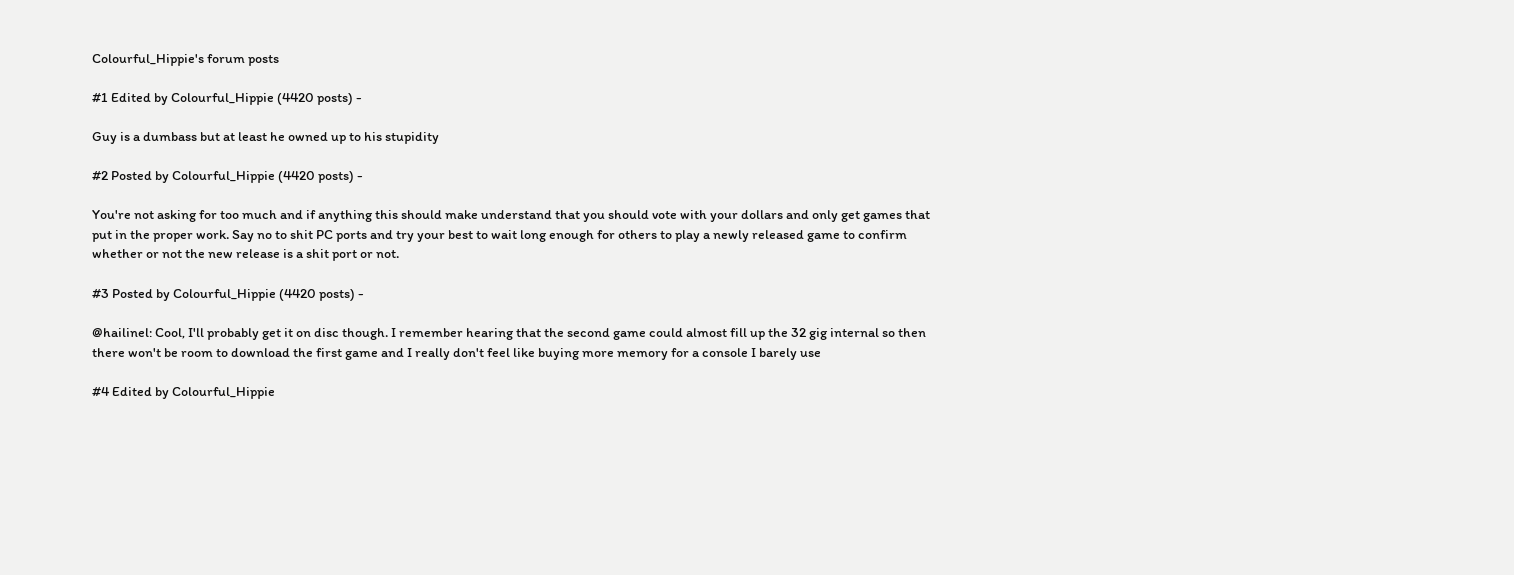Colourful_Hippie's forum posts

#1 Edited by Colourful_Hippie (4420 posts) -

Guy is a dumbass but at least he owned up to his stupidity

#2 Posted by Colourful_Hippie (4420 posts) -

You're not asking for too much and if anything this should make understand that you should vote with your dollars and only get games that put in the proper work. Say no to shit PC ports and try your best to wait long enough for others to play a newly released game to confirm whether or not the new release is a shit port or not.

#3 Posted by Colourful_Hippie (4420 posts) -

@hailinel: Cool, I'll probably get it on disc though. I remember hearing that the second game could almost fill up the 32 gig internal so then there won't be room to download the first game and I really don't feel like buying more memory for a console I barely use

#4 Edited by Colourful_Hippie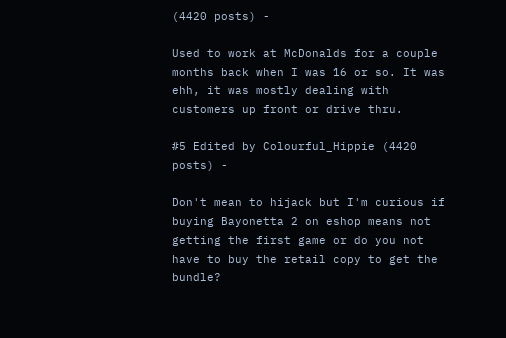(4420 posts) -

Used to work at McDonalds for a couple months back when I was 16 or so. It was ehh, it was mostly dealing with customers up front or drive thru.

#5 Edited by Colourful_Hippie (4420 posts) -

Don't mean to hijack but I'm curious if buying Bayonetta 2 on eshop means not getting the first game or do you not have to buy the retail copy to get the bundle?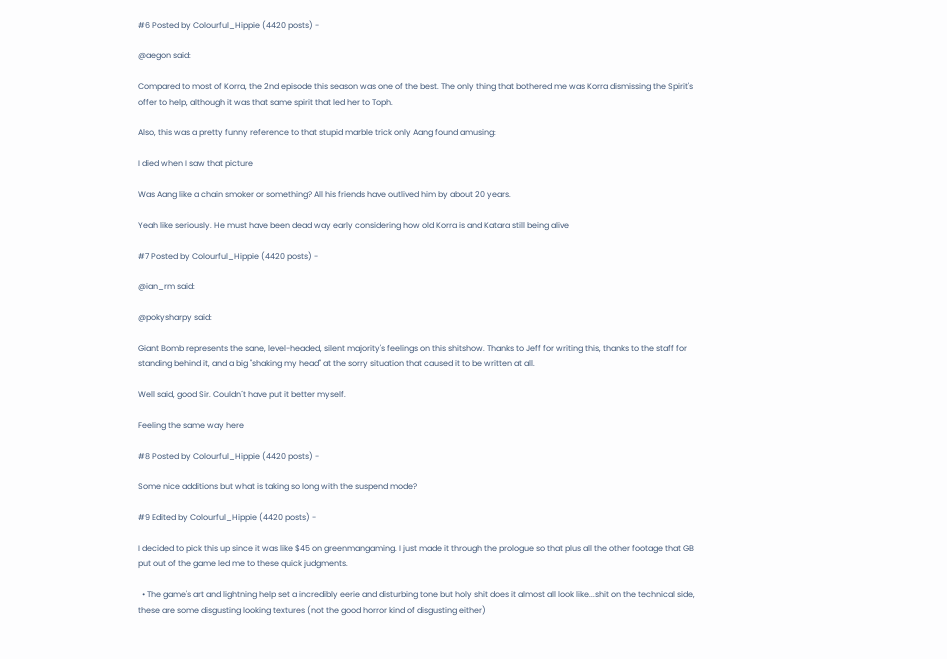#6 Posted by Colourful_Hippie (4420 posts) -

@aegon said:

Compared to most of Korra, the 2nd episode this season was one of the best. The only thing that bothered me was Korra dismissing the Spirit's offer to help, although it was that same spirit that led her to Toph.

Also, this was a pretty funny reference to that stupid marble trick only Aang found amusing:

I died when I saw that picture

Was Aang like a chain smoker or something? All his friends have outlived him by about 20 years.

Yeah like seriously. He must have been dead way early considering how old Korra is and Katara still being alive

#7 Posted by Colourful_Hippie (4420 posts) -

@ian_rm said:

@pokysharpy said:

Giant Bomb represents the sane, level-headed, silent majority's feelings on this shitshow. Thanks to Jeff for writing this, thanks to the staff for standing behind it, and a big "shaking my head" at the sorry situation that caused it to be written at all.

Well said, good Sir. Couldn´t have put it better myself.

Feeling the same way here

#8 Posted by Colourful_Hippie (4420 posts) -

Some nice additions but what is taking so long with the suspend mode?

#9 Edited by Colourful_Hippie (4420 posts) -

I decided to pick this up since it was like $45 on greenmangaming. I just made it through the prologue so that plus all the other footage that GB put out of the game led me to these quick judgments.

  • The game's art and lightning help set a incredibly eerie and disturbing tone but holy shit does it almost all look like...shit on the technical side, these are some disgusting looking textures (not the good horror kind of disgusting either)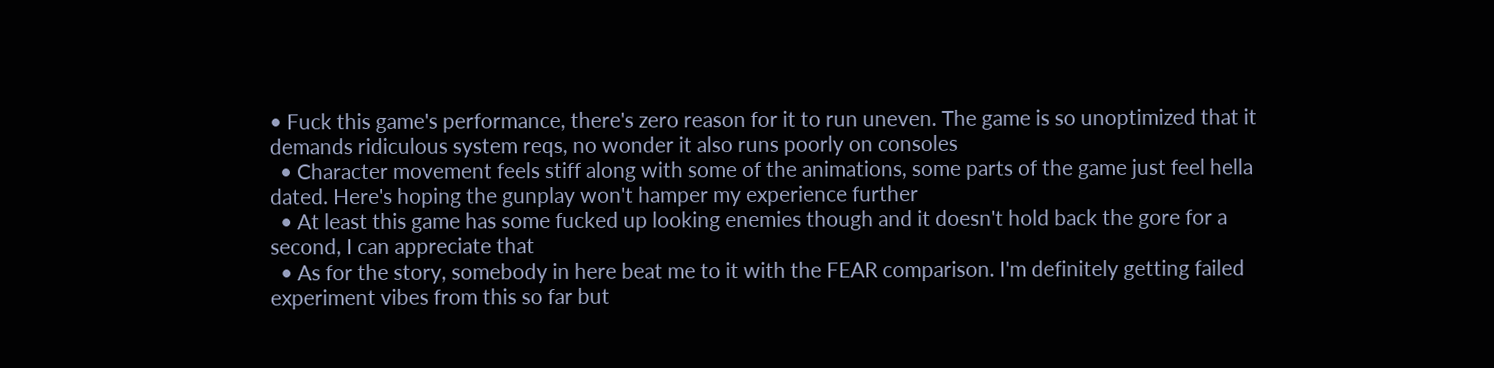• Fuck this game's performance, there's zero reason for it to run uneven. The game is so unoptimized that it demands ridiculous system reqs, no wonder it also runs poorly on consoles
  • Character movement feels stiff along with some of the animations, some parts of the game just feel hella dated. Here's hoping the gunplay won't hamper my experience further
  • At least this game has some fucked up looking enemies though and it doesn't hold back the gore for a second, I can appreciate that
  • As for the story, somebody in here beat me to it with the FEAR comparison. I'm definitely getting failed experiment vibes from this so far but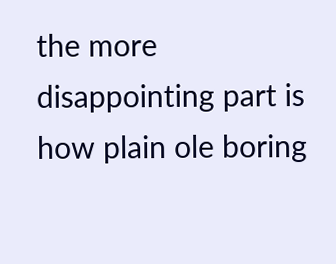the more disappointing part is how plain ole boring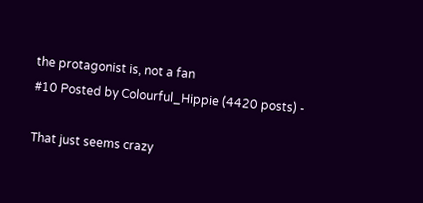the protagonist is, not a fan
#10 Posted by Colourful_Hippie (4420 posts) -

That just seems crazy